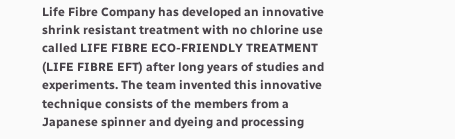Life Fibre Company has developed an innovative shrink resistant treatment with no chlorine use called LIFE FIBRE ECO-FRIENDLY TREATMENT (LIFE FIBRE EFT) after long years of studies and experiments. The team invented this innovative technique consists of the members from a Japanese spinner and dyeing and processing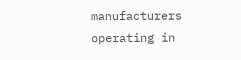manufacturers operating in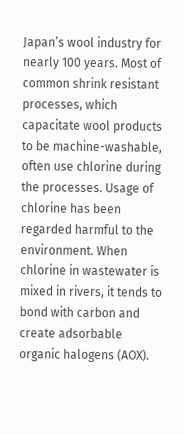Japan’s wool industry for nearly 100 years. Most of common shrink resistant processes, which capacitate wool products to be machine-washable, often use chlorine during the processes. Usage of chlorine has been regarded harmful to the environment. When chlorine in wastewater is mixed in rivers, it tends to bond with carbon and create adsorbable organic halogens (AOX).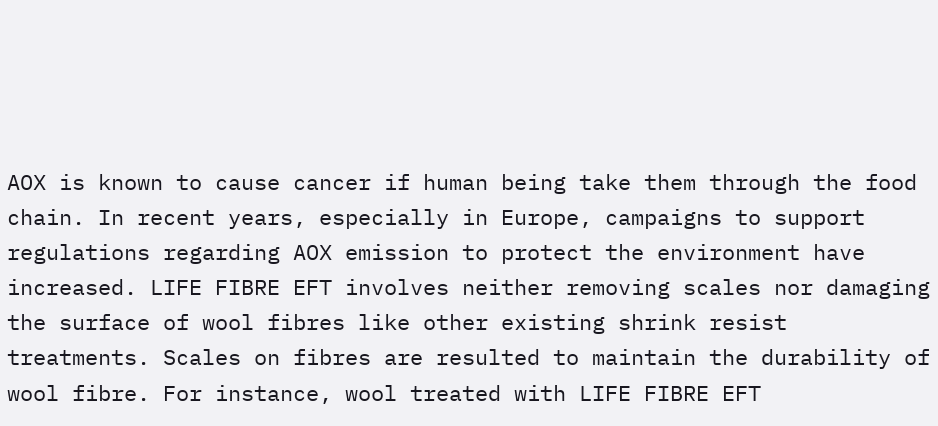AOX is known to cause cancer if human being take them through the food chain. In recent years, especially in Europe, campaigns to support regulations regarding AOX emission to protect the environment have increased. LIFE FIBRE EFT involves neither removing scales nor damaging the surface of wool fibres like other existing shrink resist treatments. Scales on fibres are resulted to maintain the durability of wool fibre. For instance, wool treated with LIFE FIBRE EFT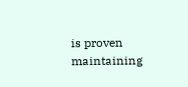is proven maintaining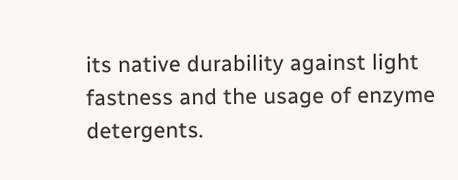its native durability against light fastness and the usage of enzyme detergents.